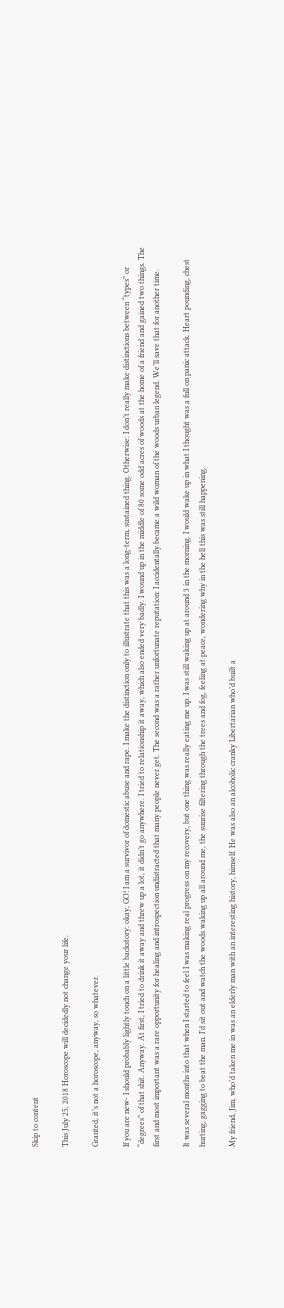Skip to content

This July 25, 2018 Horoscope will decidedly not change your life.

Granted, it’s not a horoscope, anyway, so whatever.

If you are new- I should probably lightly touch on a little backstory: okay, GO! I am a survivor of domestic abuse and rape. I make the distinction only to illustrate that this was a long-term, sustained thing. Otherwise: I don’t really make distinctions between “types” or “degrees” of that shit. Anyway. At first, I tried to drink it away and threw up a lot, it didn’t go anywhere. I tried to relationship it away, which also ended very badly. I wound up in the middle of 80 some odd acres of woods at the home of a friend and gained two things. The first and most important was a rare opportunity for healing and introspection undistracted that many people never get. The second was a rather unfortunate reputation: I accidentally became a wild woman of the woods urban legend. We’ll save that for another time.

It was several months into that when I started to feel I was making real progress on my recovery, but one thing was really eating me up. I was still waking up at around 3 in the morning. I would wake up in what I thought was a full on panic attack. Heart pounding, chest hurting, gagging to beat the man. I’d sit out and watch the woods waking up all around me, the sunrise filtering through the trees and fog, feeling at peace, wondering why in the hell this was still happening.

My friend, Jim, who’d taken me in was an elderly man with an interesting history, himself. He was also an alcoholic cranky Libertarian who’d built a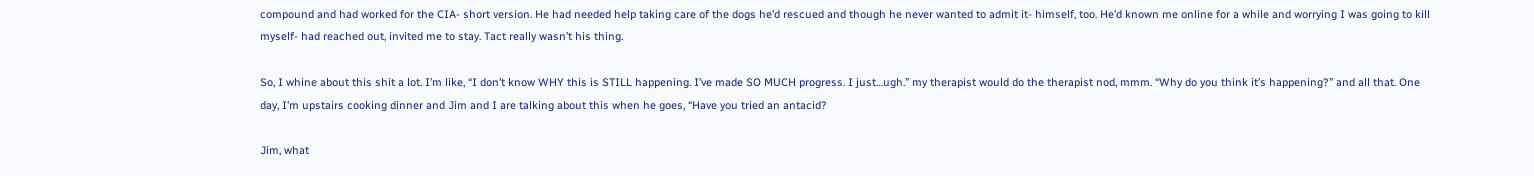compound and had worked for the CIA- short version. He had needed help taking care of the dogs he’d rescued and though he never wanted to admit it- himself, too. He’d known me online for a while and worrying I was going to kill myself- had reached out, invited me to stay. Tact really wasn’t his thing.

So, I whine about this shit a lot. I’m like, “I don’t know WHY this is STILL happening. I’ve made SO MUCH progress. I just…ugh.” my therapist would do the therapist nod, mmm. “Why do you think it’s happening?” and all that. One day, I’m upstairs cooking dinner and Jim and I are talking about this when he goes, “Have you tried an antacid?

Jim, what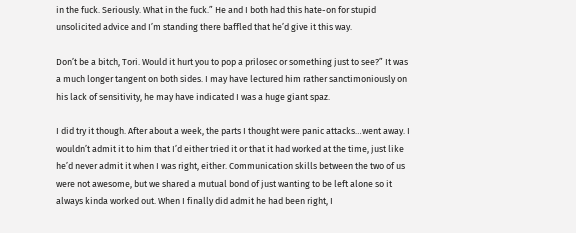in the fuck. Seriously. What in the fuck.” He and I both had this hate-on for stupid unsolicited advice and I’m standing there baffled that he’d give it this way.

Don’t be a bitch, Tori. Would it hurt you to pop a prilosec or something just to see?” It was a much longer tangent on both sides. I may have lectured him rather sanctimoniously on his lack of sensitivity, he may have indicated I was a huge giant spaz.

I did try it though. After about a week, the parts I thought were panic attacks…went away. I wouldn’t admit it to him that I’d either tried it or that it had worked at the time, just like he’d never admit it when I was right, either. Communication skills between the two of us were not awesome, but we shared a mutual bond of just wanting to be left alone so it always kinda worked out. When I finally did admit he had been right, I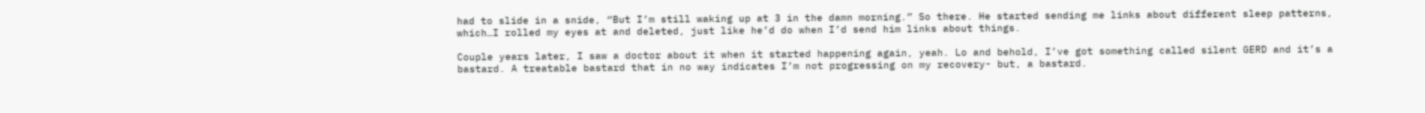had to slide in a snide, “But I’m still waking up at 3 in the damn morning.” So there. He started sending me links about different sleep patterns, which…I rolled my eyes at and deleted, just like he’d do when I’d send him links about things.

Couple years later, I saw a doctor about it when it started happening again, yeah. Lo and behold, I’ve got something called silent GERD and it’s a bastard. A treatable bastard that in no way indicates I’m not progressing on my recovery- but, a bastard.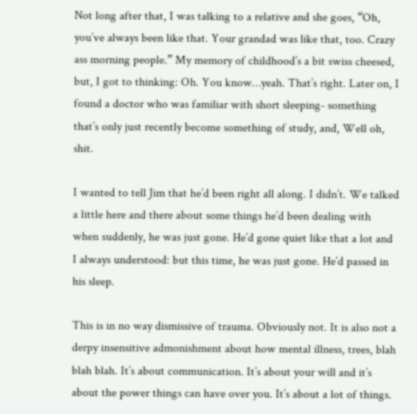Not long after that, I was talking to a relative and she goes, “Oh, you’ve always been like that. Your grandad was like that, too. Crazy ass morning people.” My memory of childhood’s a bit swiss cheesed, but, I got to thinking: Oh. You know…yeah. That’s right. Later on, I found a doctor who was familiar with short sleeping- something that’s only just recently become something of study, and, Well oh, shit.

I wanted to tell Jim that he’d been right all along. I didn’t. We talked a little here and there about some things he’d been dealing with when suddenly, he was just gone. He’d gone quiet like that a lot and I always understood: but this time, he was just gone. He’d passed in his sleep.

This is in no way dismissive of trauma. Obviously not. It is also not a derpy insensitive admonishment about how mental illness, trees, blah blah blah. It’s about communication. It’s about your will and it’s about the power things can have over you. It’s about a lot of things.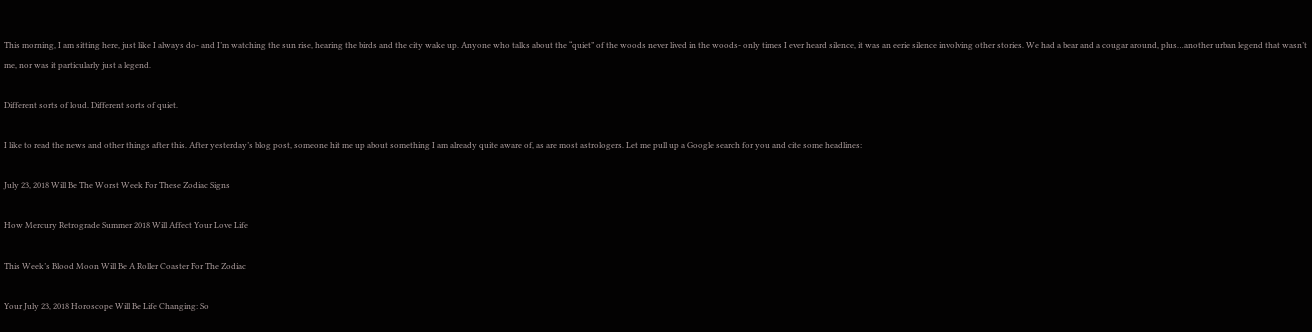This morning, I am sitting here, just like I always do- and I’m watching the sun rise, hearing the birds and the city wake up. Anyone who talks about the “quiet” of the woods never lived in the woods- only times I ever heard silence, it was an eerie silence involving other stories. We had a bear and a cougar around, plus…another urban legend that wasn’t me, nor was it particularly just a legend.

Different sorts of loud. Different sorts of quiet.

I like to read the news and other things after this. After yesterday’s blog post, someone hit me up about something I am already quite aware of, as are most astrologers. Let me pull up a Google search for you and cite some headlines:

July 23, 2018 Will Be The Worst Week For These Zodiac Signs

How Mercury Retrograde Summer 2018 Will Affect Your Love Life

This Week’s Blood Moon Will Be A Roller Coaster For The Zodiac

Your July 23, 2018 Horoscope Will Be Life Changing: So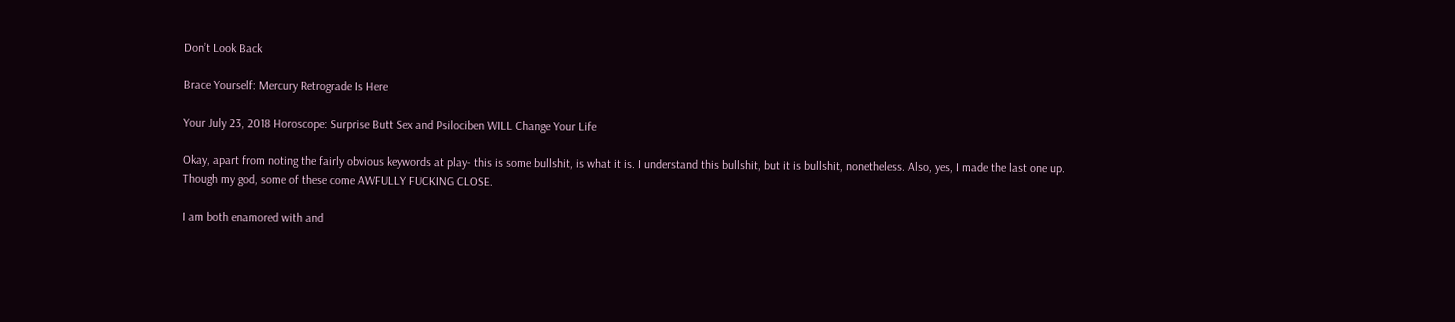Don’t Look Back

Brace Yourself: Mercury Retrograde Is Here

Your July 23, 2018 Horoscope: Surprise Butt Sex and Psilociben WILL Change Your Life

Okay, apart from noting the fairly obvious keywords at play- this is some bullshit, is what it is. I understand this bullshit, but it is bullshit, nonetheless. Also, yes, I made the last one up. Though my god, some of these come AWFULLY FUCKING CLOSE.

I am both enamored with and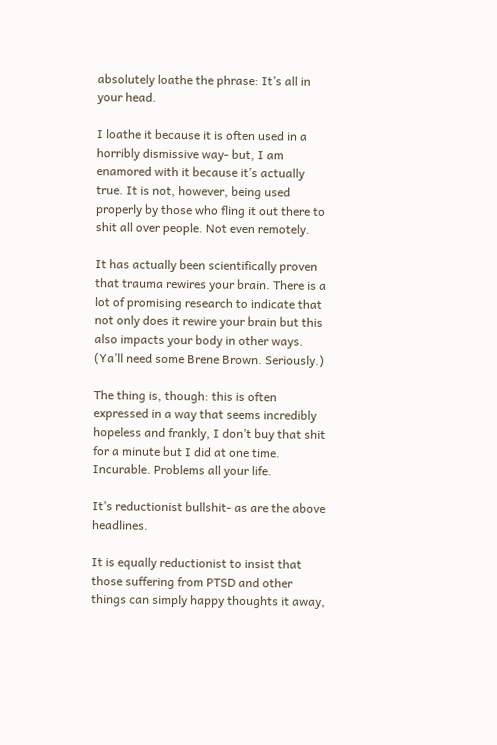absolutely loathe the phrase: It’s all in your head.

I loathe it because it is often used in a horribly dismissive way- but, I am enamored with it because it’s actually true. It is not, however, being used properly by those who fling it out there to shit all over people. Not even remotely.

It has actually been scientifically proven that trauma rewires your brain. There is a lot of promising research to indicate that not only does it rewire your brain but this also impacts your body in other ways. (Ya’ll need some Brene Brown. Seriously.)

The thing is, though: this is often expressed in a way that seems incredibly hopeless and frankly, I don’t buy that shit for a minute but I did at one time. Incurable. Problems all your life.

It’s reductionist bullshit- as are the above headlines.

It is equally reductionist to insist that those suffering from PTSD and other things can simply happy thoughts it away,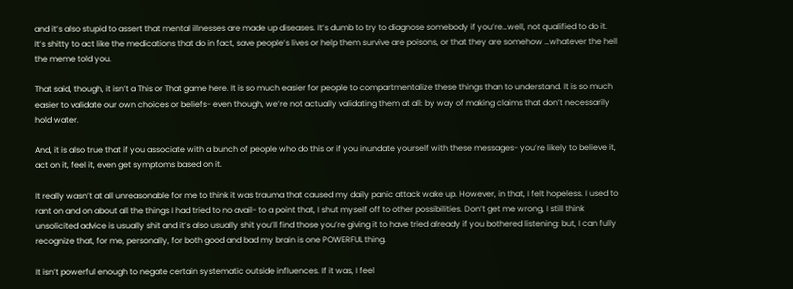and it’s also stupid to assert that mental illnesses are made up diseases. It’s dumb to try to diagnose somebody if you’re…well, not qualified to do it. It’s shitty to act like the medications that do in fact, save people’s lives or help them survive are poisons, or that they are somehow …whatever the hell the meme told you.

That said, though, it isn’t a This or That game here. It is so much easier for people to compartmentalize these things than to understand. It is so much easier to validate our own choices or beliefs- even though, we’re not actually validating them at all: by way of making claims that don’t necessarily hold water.

And, it is also true that if you associate with a bunch of people who do this or if you inundate yourself with these messages- you’re likely to believe it, act on it, feel it, even get symptoms based on it.

It really wasn’t at all unreasonable for me to think it was trauma that caused my daily panic attack wake up. However, in that, I felt hopeless. I used to rant on and on about all the things I had tried to no avail- to a point that, I shut myself off to other possibilities. Don’t get me wrong, I still think unsolicited advice is usually shit and it’s also usually shit you’ll find those you’re giving it to have tried already if you bothered listening: but, I can fully recognize that, for me, personally, for both good and bad my brain is one POWERFUL thing.

It isn’t powerful enough to negate certain systematic outside influences. If it was, I feel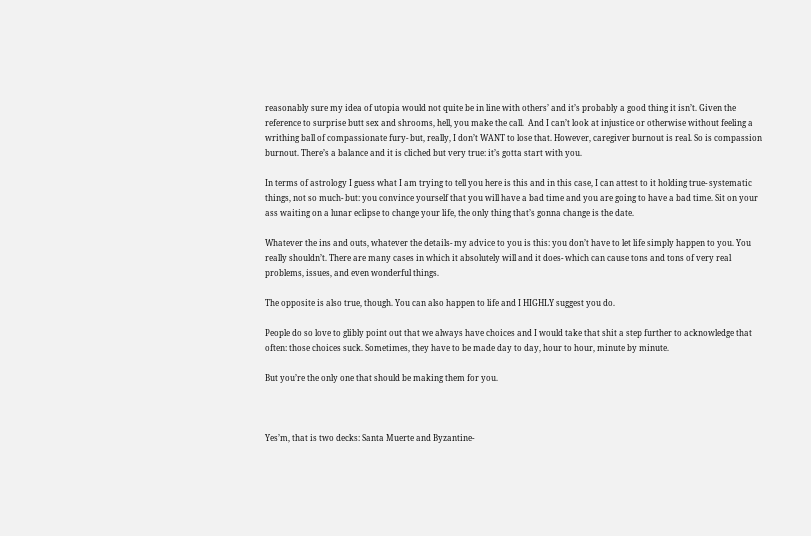reasonably sure my idea of utopia would not quite be in line with others’ and it’s probably a good thing it isn’t. Given the reference to surprise butt sex and shrooms, hell, you make the call.  And I can’t look at injustice or otherwise without feeling a writhing ball of compassionate fury- but, really, I don’t WANT to lose that. However, caregiver burnout is real. So is compassion burnout. There’s a balance and it is cliched but very true: it’s gotta start with you.

In terms of astrology I guess what I am trying to tell you here is this and in this case, I can attest to it holding true- systematic things, not so much- but: you convince yourself that you will have a bad time and you are going to have a bad time. Sit on your ass waiting on a lunar eclipse to change your life, the only thing that’s gonna change is the date.

Whatever the ins and outs, whatever the details- my advice to you is this: you don’t have to let life simply happen to you. You really shouldn’t. There are many cases in which it absolutely will and it does- which can cause tons and tons of very real problems, issues, and even wonderful things.

The opposite is also true, though. You can also happen to life and I HIGHLY suggest you do.

People do so love to glibly point out that we always have choices and I would take that shit a step further to acknowledge that often: those choices suck. Sometimes, they have to be made day to day, hour to hour, minute by minute.

But you’re the only one that should be making them for you.



Yes’m, that is two decks: Santa Muerte and Byzantine-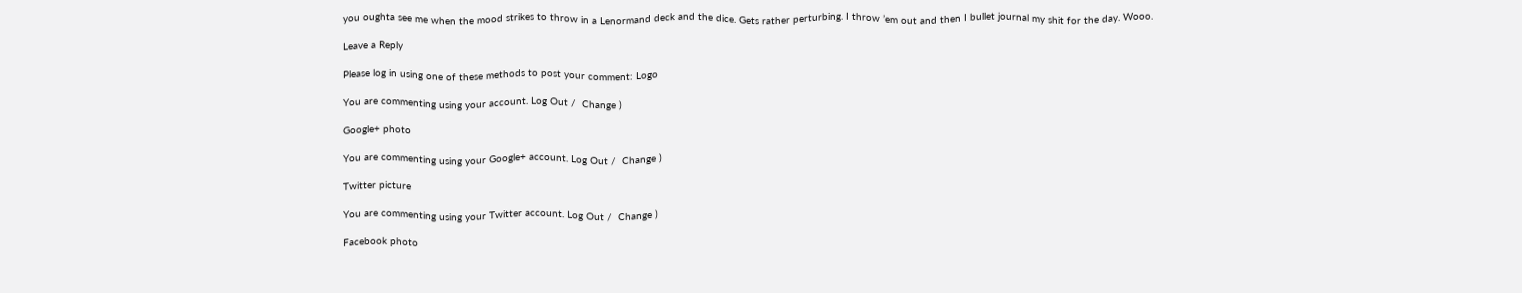you oughta see me when the mood strikes to throw in a Lenormand deck and the dice. Gets rather perturbing. I throw ’em out and then I bullet journal my shit for the day. Wooo.

Leave a Reply

Please log in using one of these methods to post your comment: Logo

You are commenting using your account. Log Out /  Change )

Google+ photo

You are commenting using your Google+ account. Log Out /  Change )

Twitter picture

You are commenting using your Twitter account. Log Out /  Change )

Facebook photo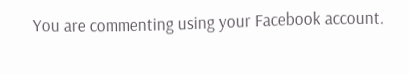You are commenting using your Facebook account.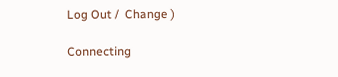Log Out /  Change )

Connecting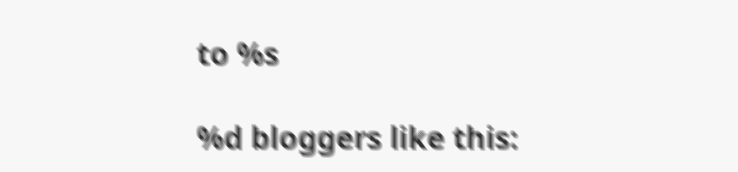to %s

%d bloggers like this: